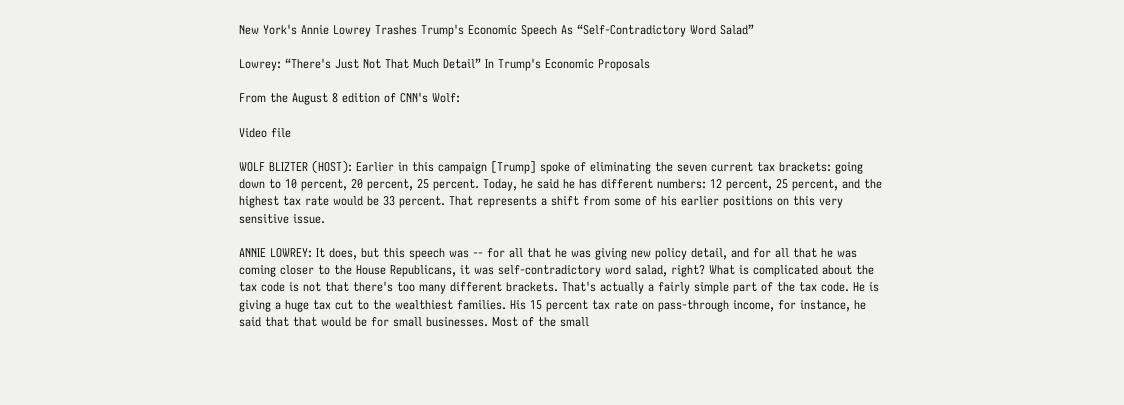New York's Annie Lowrey Trashes Trump's Economic Speech As “Self-Contradictory Word Salad”

Lowrey: “There's Just Not That Much Detail” In Trump's Economic Proposals

From the August 8 edition of CNN's Wolf:

Video file

WOLF BLIZTER (HOST): Earlier in this campaign [Trump] spoke of eliminating the seven current tax brackets: going down to 10 percent, 20 percent, 25 percent. Today, he said he has different numbers: 12 percent, 25 percent, and the highest tax rate would be 33 percent. That represents a shift from some of his earlier positions on this very sensitive issue.

ANNIE LOWREY: It does, but this speech was -- for all that he was giving new policy detail, and for all that he was coming closer to the House Republicans, it was self-contradictory word salad, right? What is complicated about the tax code is not that there's too many different brackets. That's actually a fairly simple part of the tax code. He is giving a huge tax cut to the wealthiest families. His 15 percent tax rate on pass-through income, for instance, he said that that would be for small businesses. Most of the small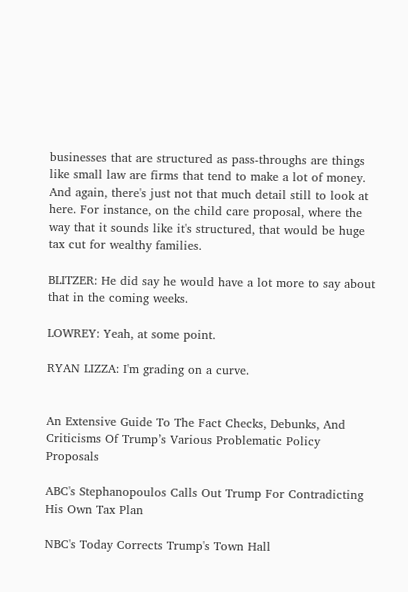businesses that are structured as pass-throughs are things like small law are firms that tend to make a lot of money. And again, there's just not that much detail still to look at here. For instance, on the child care proposal, where the way that it sounds like it's structured, that would be huge tax cut for wealthy families.

BLITZER: He did say he would have a lot more to say about that in the coming weeks.

LOWREY: Yeah, at some point.

RYAN LIZZA: I'm grading on a curve.


An Extensive Guide To The Fact Checks, Debunks, And Criticisms Of Trump’s Various Problematic Policy Proposals

ABC's Stephanopoulos Calls Out Trump For Contradicting His Own Tax Plan

NBC's Today Corrects Trump's Town Hall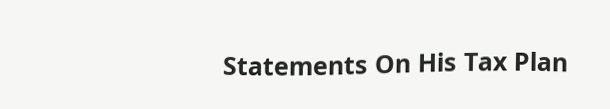Statements On His Tax Plan